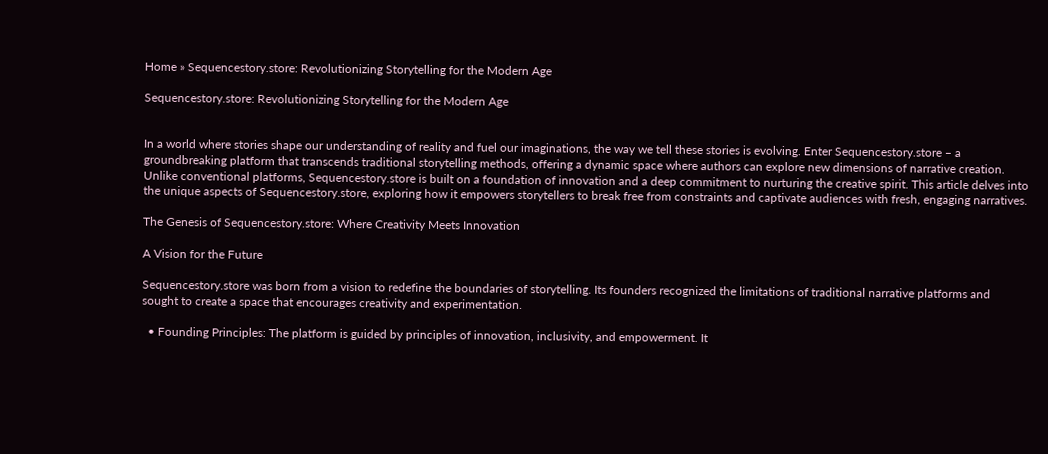Home » Sequencestory.store: Revolutionizing Storytelling for the Modern Age

Sequencestory.store: Revolutionizing Storytelling for the Modern Age


In a world where stories shape our understanding of reality and fuel our imaginations, the way we tell these stories is evolving. Enter Sequencestory.store – a groundbreaking platform that transcends traditional storytelling methods, offering a dynamic space where authors can explore new dimensions of narrative creation. Unlike conventional platforms, Sequencestory.store is built on a foundation of innovation and a deep commitment to nurturing the creative spirit. This article delves into the unique aspects of Sequencestory.store, exploring how it empowers storytellers to break free from constraints and captivate audiences with fresh, engaging narratives.

The Genesis of Sequencestory.store: Where Creativity Meets Innovation

A Vision for the Future

Sequencestory.store was born from a vision to redefine the boundaries of storytelling. Its founders recognized the limitations of traditional narrative platforms and sought to create a space that encourages creativity and experimentation.

  • Founding Principles: The platform is guided by principles of innovation, inclusivity, and empowerment. It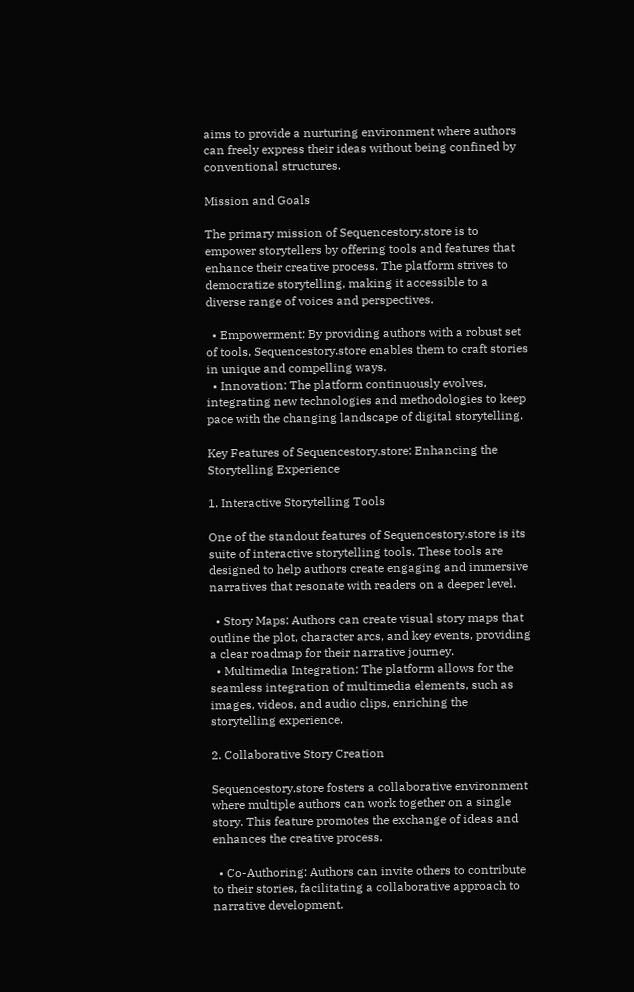aims to provide a nurturing environment where authors can freely express their ideas without being confined by conventional structures.

Mission and Goals

The primary mission of Sequencestory.store is to empower storytellers by offering tools and features that enhance their creative process. The platform strives to democratize storytelling, making it accessible to a diverse range of voices and perspectives.

  • Empowerment: By providing authors with a robust set of tools, Sequencestory.store enables them to craft stories in unique and compelling ways.
  • Innovation: The platform continuously evolves, integrating new technologies and methodologies to keep pace with the changing landscape of digital storytelling.

Key Features of Sequencestory.store: Enhancing the Storytelling Experience

1. Interactive Storytelling Tools

One of the standout features of Sequencestory.store is its suite of interactive storytelling tools. These tools are designed to help authors create engaging and immersive narratives that resonate with readers on a deeper level.

  • Story Maps: Authors can create visual story maps that outline the plot, character arcs, and key events, providing a clear roadmap for their narrative journey.
  • Multimedia Integration: The platform allows for the seamless integration of multimedia elements, such as images, videos, and audio clips, enriching the storytelling experience.

2. Collaborative Story Creation

Sequencestory.store fosters a collaborative environment where multiple authors can work together on a single story. This feature promotes the exchange of ideas and enhances the creative process.

  • Co-Authoring: Authors can invite others to contribute to their stories, facilitating a collaborative approach to narrative development.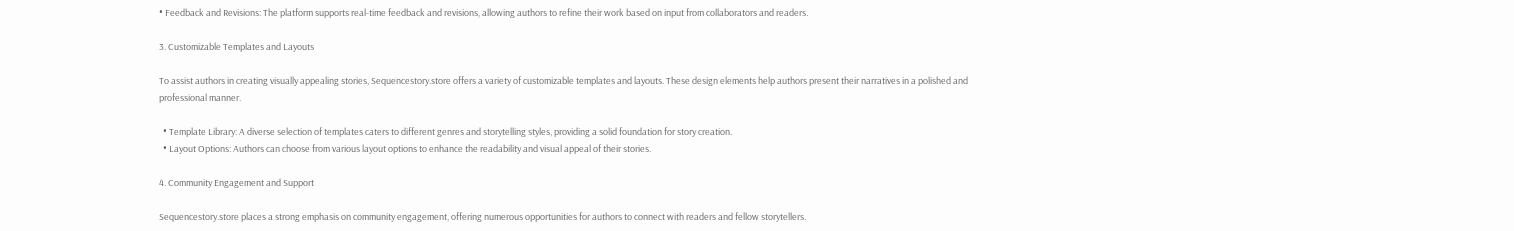• Feedback and Revisions: The platform supports real-time feedback and revisions, allowing authors to refine their work based on input from collaborators and readers.

3. Customizable Templates and Layouts

To assist authors in creating visually appealing stories, Sequencestory.store offers a variety of customizable templates and layouts. These design elements help authors present their narratives in a polished and professional manner.

  • Template Library: A diverse selection of templates caters to different genres and storytelling styles, providing a solid foundation for story creation.
  • Layout Options: Authors can choose from various layout options to enhance the readability and visual appeal of their stories.

4. Community Engagement and Support

Sequencestory.store places a strong emphasis on community engagement, offering numerous opportunities for authors to connect with readers and fellow storytellers.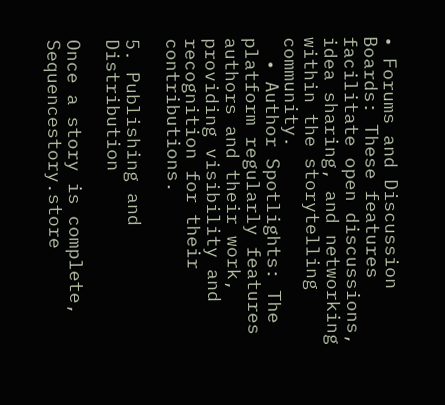• Forums and Discussion Boards: These features facilitate open discussions, idea sharing, and networking within the storytelling community.
  • Author Spotlights: The platform regularly features authors and their work, providing visibility and recognition for their contributions.

5. Publishing and Distribution

Once a story is complete, Sequencestory.store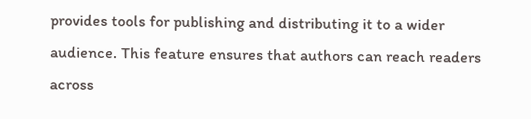provides tools for publishing and distributing it to a wider audience. This feature ensures that authors can reach readers across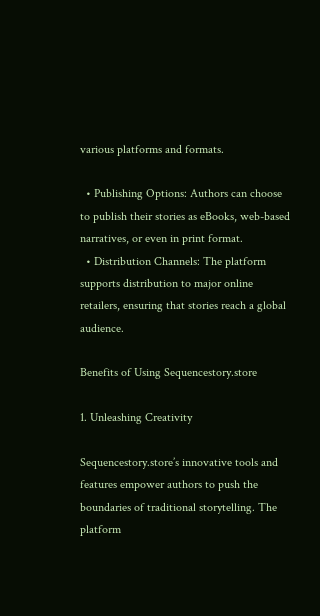various platforms and formats.

  • Publishing Options: Authors can choose to publish their stories as eBooks, web-based narratives, or even in print format.
  • Distribution Channels: The platform supports distribution to major online retailers, ensuring that stories reach a global audience.

Benefits of Using Sequencestory.store

1. Unleashing Creativity

Sequencestory.store’s innovative tools and features empower authors to push the boundaries of traditional storytelling. The platform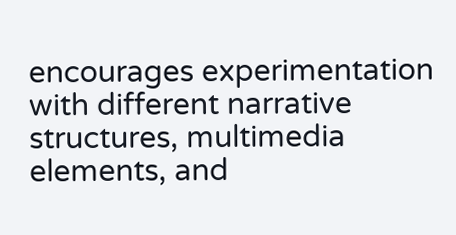encourages experimentation with different narrative structures, multimedia elements, and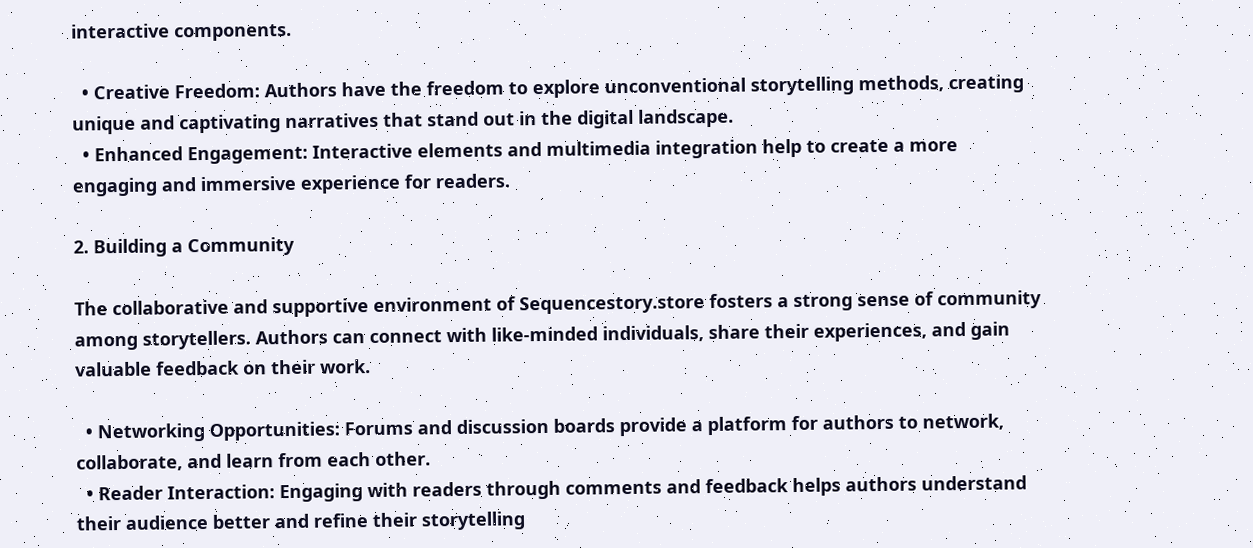interactive components.

  • Creative Freedom: Authors have the freedom to explore unconventional storytelling methods, creating unique and captivating narratives that stand out in the digital landscape.
  • Enhanced Engagement: Interactive elements and multimedia integration help to create a more engaging and immersive experience for readers.

2. Building a Community

The collaborative and supportive environment of Sequencestory.store fosters a strong sense of community among storytellers. Authors can connect with like-minded individuals, share their experiences, and gain valuable feedback on their work.

  • Networking Opportunities: Forums and discussion boards provide a platform for authors to network, collaborate, and learn from each other.
  • Reader Interaction: Engaging with readers through comments and feedback helps authors understand their audience better and refine their storytelling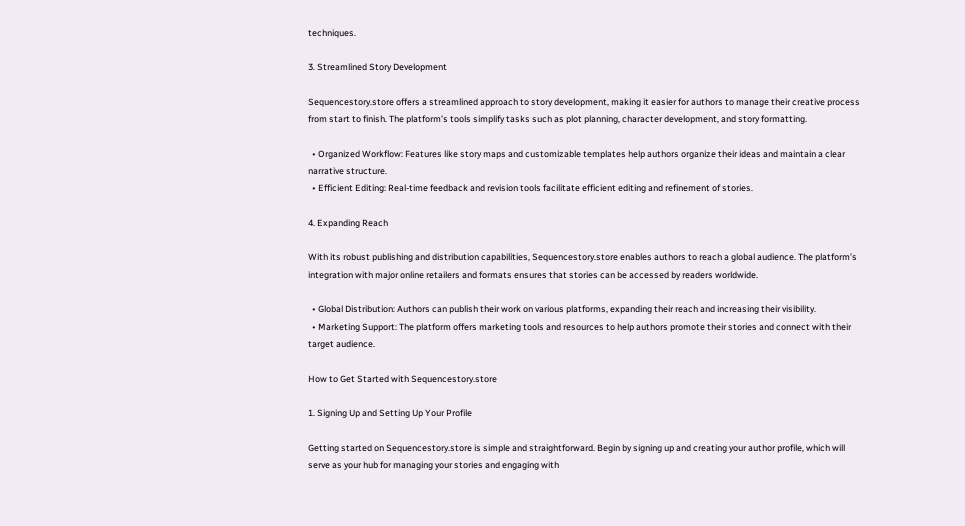techniques.

3. Streamlined Story Development

Sequencestory.store offers a streamlined approach to story development, making it easier for authors to manage their creative process from start to finish. The platform’s tools simplify tasks such as plot planning, character development, and story formatting.

  • Organized Workflow: Features like story maps and customizable templates help authors organize their ideas and maintain a clear narrative structure.
  • Efficient Editing: Real-time feedback and revision tools facilitate efficient editing and refinement of stories.

4. Expanding Reach

With its robust publishing and distribution capabilities, Sequencestory.store enables authors to reach a global audience. The platform’s integration with major online retailers and formats ensures that stories can be accessed by readers worldwide.

  • Global Distribution: Authors can publish their work on various platforms, expanding their reach and increasing their visibility.
  • Marketing Support: The platform offers marketing tools and resources to help authors promote their stories and connect with their target audience.

How to Get Started with Sequencestory.store

1. Signing Up and Setting Up Your Profile

Getting started on Sequencestory.store is simple and straightforward. Begin by signing up and creating your author profile, which will serve as your hub for managing your stories and engaging with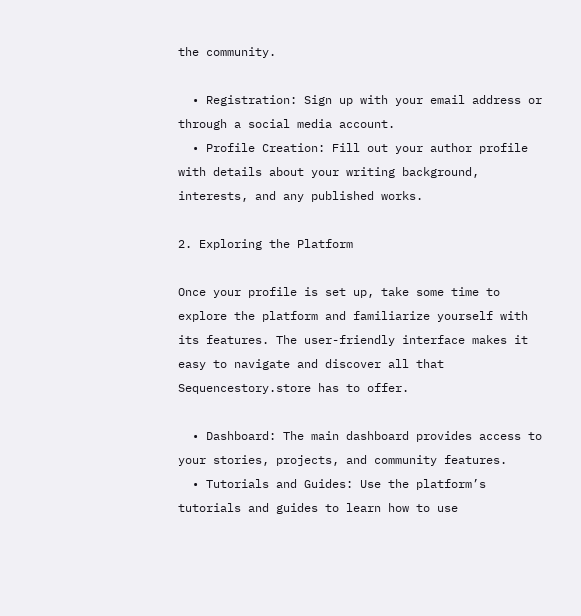the community.

  • Registration: Sign up with your email address or through a social media account.
  • Profile Creation: Fill out your author profile with details about your writing background, interests, and any published works.

2. Exploring the Platform

Once your profile is set up, take some time to explore the platform and familiarize yourself with its features. The user-friendly interface makes it easy to navigate and discover all that Sequencestory.store has to offer.

  • Dashboard: The main dashboard provides access to your stories, projects, and community features.
  • Tutorials and Guides: Use the platform’s tutorials and guides to learn how to use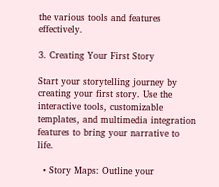the various tools and features effectively.

3. Creating Your First Story

Start your storytelling journey by creating your first story. Use the interactive tools, customizable templates, and multimedia integration features to bring your narrative to life.

  • Story Maps: Outline your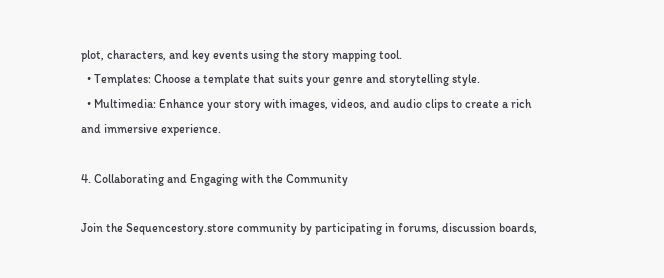plot, characters, and key events using the story mapping tool.
  • Templates: Choose a template that suits your genre and storytelling style.
  • Multimedia: Enhance your story with images, videos, and audio clips to create a rich and immersive experience.

4. Collaborating and Engaging with the Community

Join the Sequencestory.store community by participating in forums, discussion boards,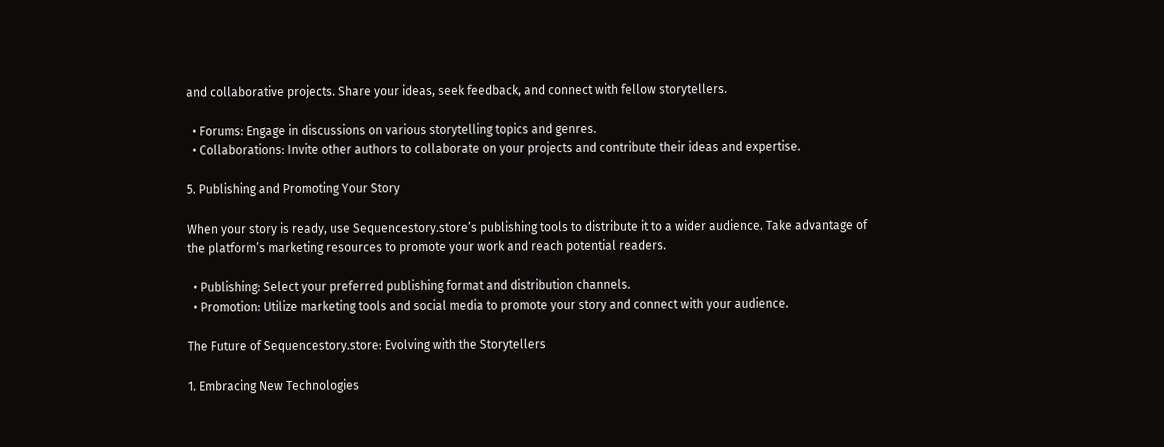and collaborative projects. Share your ideas, seek feedback, and connect with fellow storytellers.

  • Forums: Engage in discussions on various storytelling topics and genres.
  • Collaborations: Invite other authors to collaborate on your projects and contribute their ideas and expertise.

5. Publishing and Promoting Your Story

When your story is ready, use Sequencestory.store’s publishing tools to distribute it to a wider audience. Take advantage of the platform’s marketing resources to promote your work and reach potential readers.

  • Publishing: Select your preferred publishing format and distribution channels.
  • Promotion: Utilize marketing tools and social media to promote your story and connect with your audience.

The Future of Sequencestory.store: Evolving with the Storytellers

1. Embracing New Technologies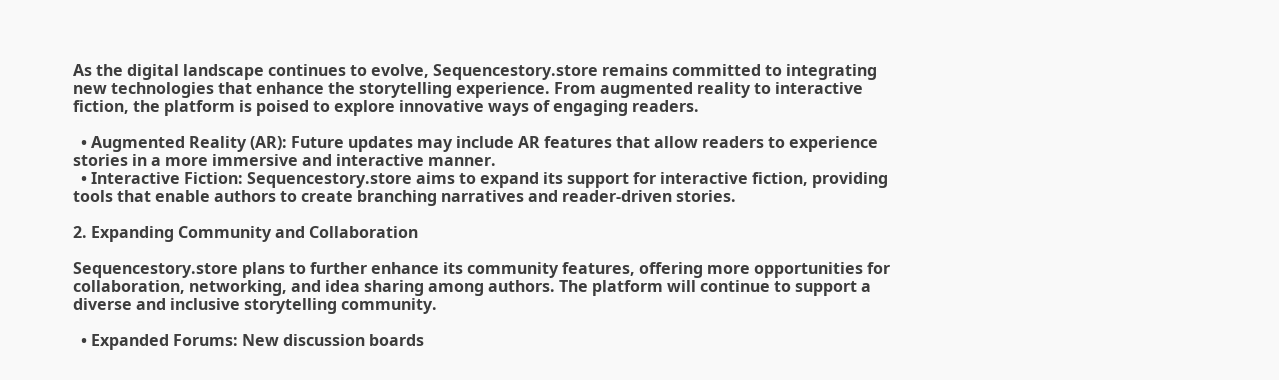As the digital landscape continues to evolve, Sequencestory.store remains committed to integrating new technologies that enhance the storytelling experience. From augmented reality to interactive fiction, the platform is poised to explore innovative ways of engaging readers.

  • Augmented Reality (AR): Future updates may include AR features that allow readers to experience stories in a more immersive and interactive manner.
  • Interactive Fiction: Sequencestory.store aims to expand its support for interactive fiction, providing tools that enable authors to create branching narratives and reader-driven stories.

2. Expanding Community and Collaboration

Sequencestory.store plans to further enhance its community features, offering more opportunities for collaboration, networking, and idea sharing among authors. The platform will continue to support a diverse and inclusive storytelling community.

  • Expanded Forums: New discussion boards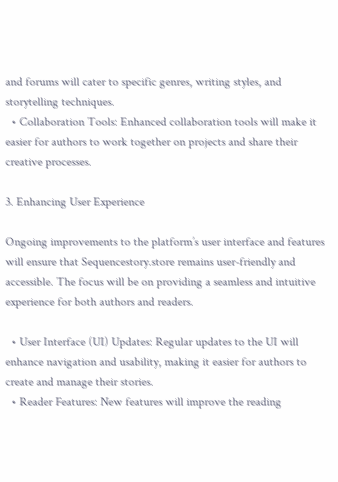and forums will cater to specific genres, writing styles, and storytelling techniques.
  • Collaboration Tools: Enhanced collaboration tools will make it easier for authors to work together on projects and share their creative processes.

3. Enhancing User Experience

Ongoing improvements to the platform’s user interface and features will ensure that Sequencestory.store remains user-friendly and accessible. The focus will be on providing a seamless and intuitive experience for both authors and readers.

  • User Interface (UI) Updates: Regular updates to the UI will enhance navigation and usability, making it easier for authors to create and manage their stories.
  • Reader Features: New features will improve the reading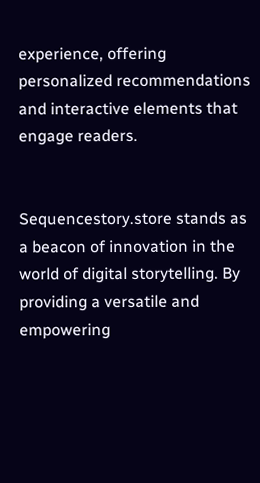experience, offering personalized recommendations and interactive elements that engage readers.


Sequencestory.store stands as a beacon of innovation in the world of digital storytelling. By providing a versatile and empowering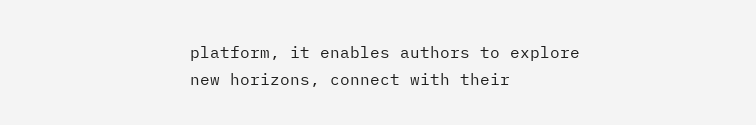platform, it enables authors to explore new horizons, connect with their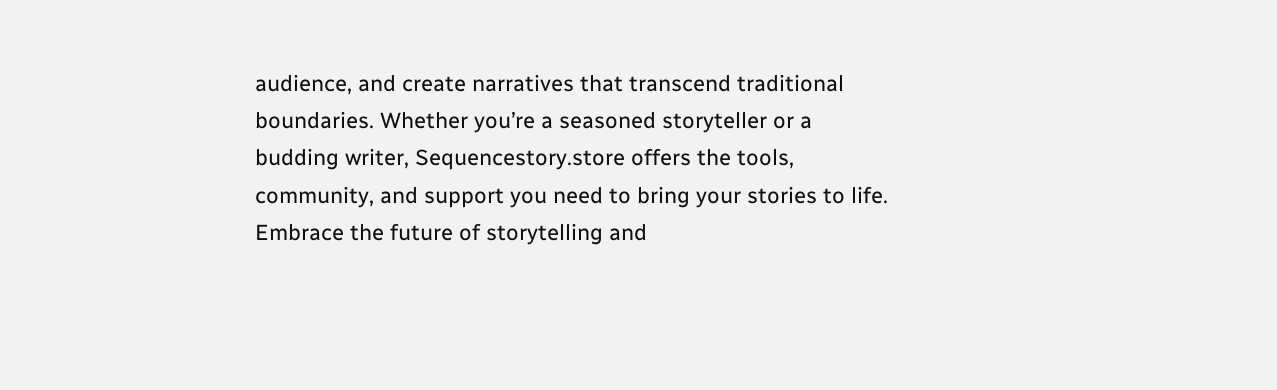audience, and create narratives that transcend traditional boundaries. Whether you’re a seasoned storyteller or a budding writer, Sequencestory.store offers the tools, community, and support you need to bring your stories to life. Embrace the future of storytelling and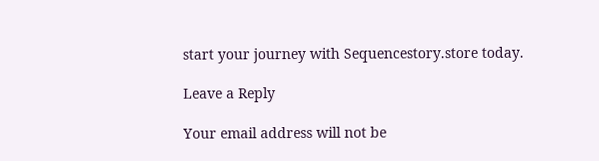start your journey with Sequencestory.store today.

Leave a Reply

Your email address will not be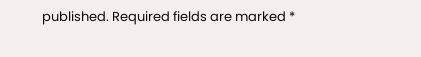published. Required fields are marked *